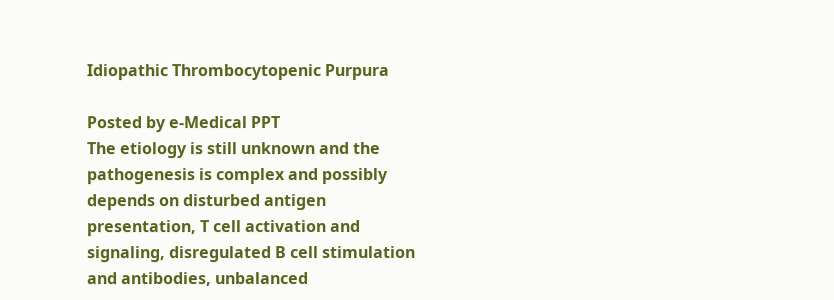Idiopathic Thrombocytopenic Purpura

Posted by e-Medical PPT
The etiology is still unknown and the pathogenesis is complex and possibly depends on disturbed antigen presentation, T cell activation and signaling, disregulated B cell stimulation and antibodies, unbalanced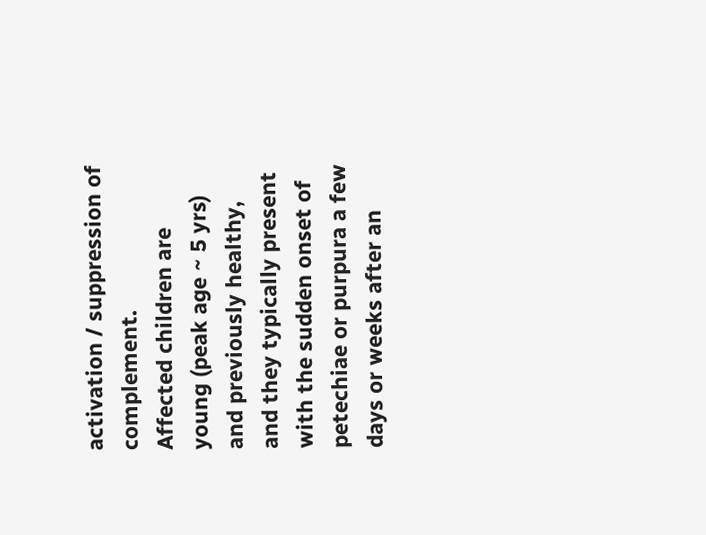activation / suppression of complement.
Affected children are young (peak age ~ 5 yrs) and previously healthy, and they typically present with the sudden onset of petechiae or purpura a few days or weeks after an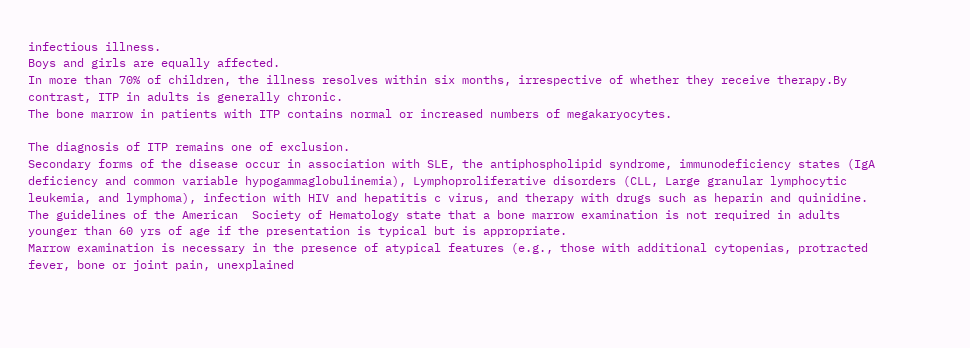infectious illness.
Boys and girls are equally affected.
In more than 70% of children, the illness resolves within six months, irrespective of whether they receive therapy.By contrast, ITP in adults is generally chronic.
The bone marrow in patients with ITP contains normal or increased numbers of megakaryocytes.

The diagnosis of ITP remains one of exclusion.
Secondary forms of the disease occur in association with SLE, the antiphospholipid syndrome, immunodeficiency states (IgA   deficiency and common variable hypogammaglobulinemia), Lymphoproliferative disorders (CLL, Large granular lymphocytic leukemia, and lymphoma), infection with HIV and hepatitis c virus, and therapy with drugs such as heparin and quinidine.
The guidelines of the American  Society of Hematology state that a bone marrow examination is not required in adults younger than 60 yrs of age if the presentation is typical but is appropriate.
Marrow examination is necessary in the presence of atypical features (e.g., those with additional cytopenias, protracted fever, bone or joint pain, unexplained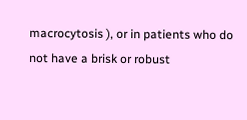macrocytosis ), or in patients who do not have a brisk or robust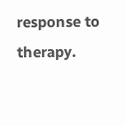response to therapy.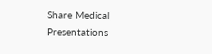Share Medical Presentations